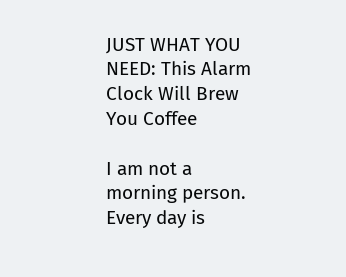JUST WHAT YOU NEED: This Alarm Clock Will Brew You Coffee

I am not a morning person. Every day is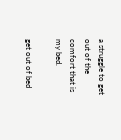a struggle to get out of the comfort that is my bed.

get out of bed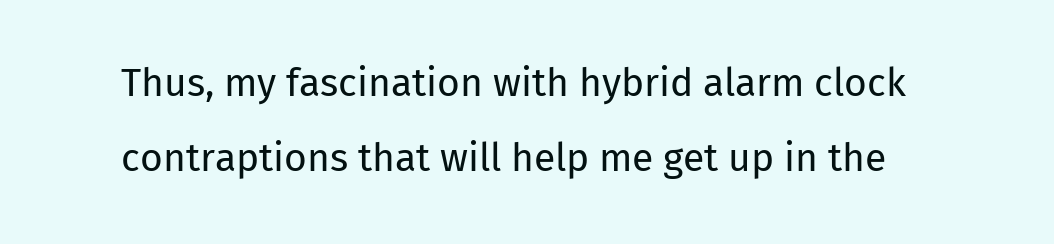Thus, my fascination with hybrid alarm clock contraptions that will help me get up in the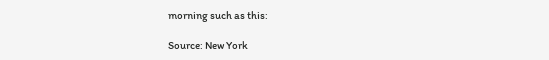morning such as this:

Source: New York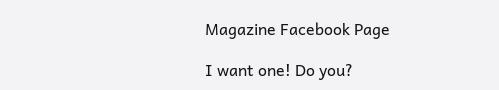Magazine Facebook Page

I want one! Do you?